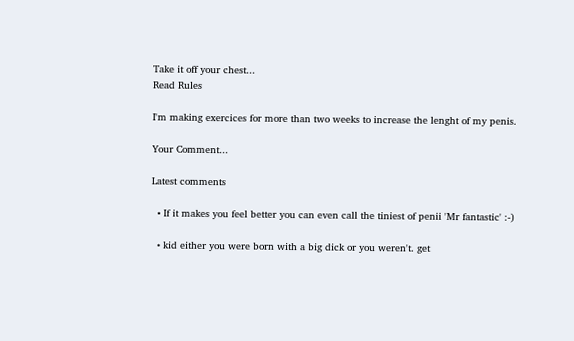Take it off your chest...
Read Rules

I'm making exercices for more than two weeks to increase the lenght of my penis.

Your Comment...

Latest comments

  • If it makes you feel better you can even call the tiniest of penii 'Mr fantastic' :-)

  • kid either you were born with a big dick or you weren't. get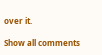over it.

Show all comments